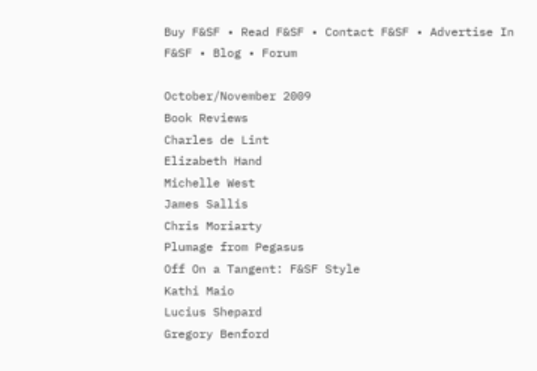Buy F&SF • Read F&SF • Contact F&SF • Advertise In F&SF • Blog • Forum

October/November 2009
Book Reviews
Charles de Lint
Elizabeth Hand
Michelle West
James Sallis
Chris Moriarty
Plumage from Pegasus
Off On a Tangent: F&SF Style
Kathi Maio
Lucius Shepard
Gregory Benford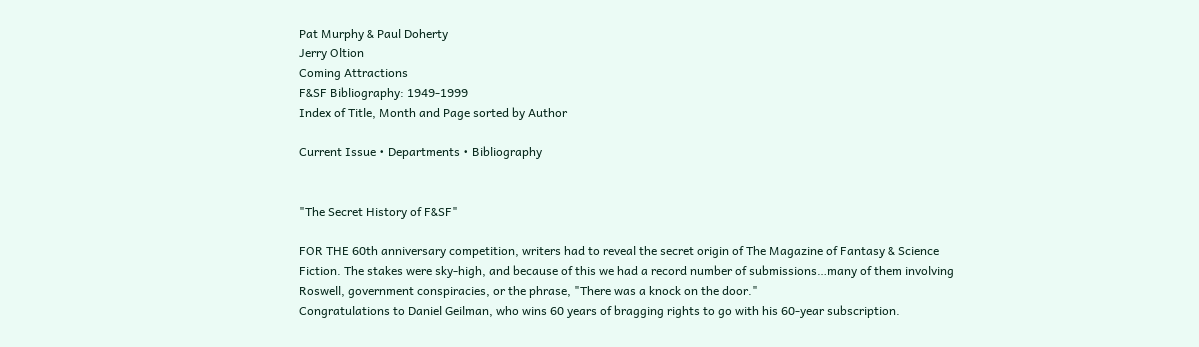Pat Murphy & Paul Doherty
Jerry Oltion
Coming Attractions
F&SF Bibliography: 1949-1999
Index of Title, Month and Page sorted by Author

Current Issue • Departments • Bibliography


"The Secret History of F&SF"

FOR THE 60th anniversary competition, writers had to reveal the secret origin of The Magazine of Fantasy & Science Fiction. The stakes were sky-high, and because of this we had a record number of submissions…many of them involving Roswell, government conspiracies, or the phrase, "There was a knock on the door."
Congratulations to Daniel Geilman, who wins 60 years of bragging rights to go with his 60-year subscription.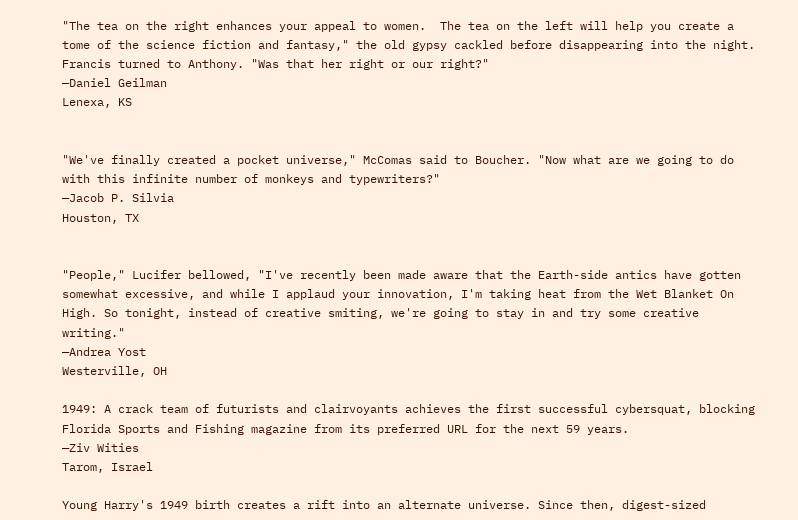"The tea on the right enhances your appeal to women.  The tea on the left will help you create a tome of the science fiction and fantasy," the old gypsy cackled before disappearing into the night.
Francis turned to Anthony. "Was that her right or our right?"
—Daniel Geilman
Lenexa, KS


"We've finally created a pocket universe," McComas said to Boucher. "Now what are we going to do with this infinite number of monkeys and typewriters?"
—Jacob P. Silvia
Houston, TX


"People," Lucifer bellowed, "I've recently been made aware that the Earth-side antics have gotten somewhat excessive, and while I applaud your innovation, I'm taking heat from the Wet Blanket On High. So tonight, instead of creative smiting, we're going to stay in and try some creative writing."
—Andrea Yost
Westerville, OH

1949: A crack team of futurists and clairvoyants achieves the first successful cybersquat, blocking Florida Sports and Fishing magazine from its preferred URL for the next 59 years.
—Ziv Wities
Tarom, Israel

Young Harry's 1949 birth creates a rift into an alternate universe. Since then, digest-sized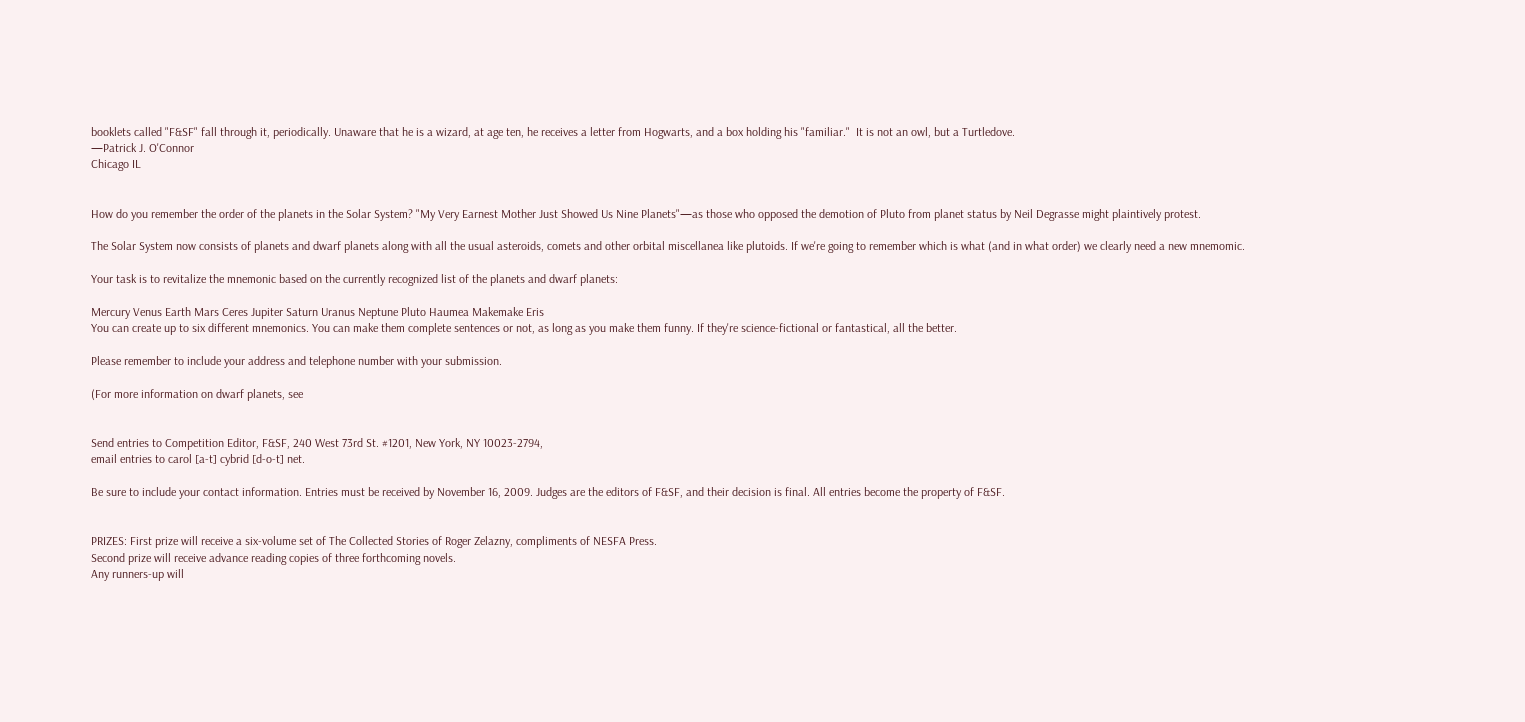booklets called "F&SF" fall through it, periodically. Unaware that he is a wizard, at age ten, he receives a letter from Hogwarts, and a box holding his "familiar."  It is not an owl, but a Turtledove.
—Patrick J. O'Connor
Chicago IL


How do you remember the order of the planets in the Solar System? "My Very Earnest Mother Just Showed Us Nine Planets"—as those who opposed the demotion of Pluto from planet status by Neil Degrasse might plaintively protest.

The Solar System now consists of planets and dwarf planets along with all the usual asteroids, comets and other orbital miscellanea like plutoids. If we're going to remember which is what (and in what order) we clearly need a new mnemomic.

Your task is to revitalize the mnemonic based on the currently recognized list of the planets and dwarf planets:

Mercury Venus Earth Mars Ceres Jupiter Saturn Uranus Neptune Pluto Haumea Makemake Eris
You can create up to six different mnemonics. You can make them complete sentences or not, as long as you make them funny. If they're science-fictional or fantastical, all the better.

Please remember to include your address and telephone number with your submission.

(For more information on dwarf planets, see


Send entries to Competition Editor, F&SF, 240 West 73rd St. #1201, New York, NY 10023-2794,
email entries to carol [a-t] cybrid [d-o-t] net.

Be sure to include your contact information. Entries must be received by November 16, 2009. Judges are the editors of F&SF, and their decision is final. All entries become the property of F&SF.


PRIZES: First prize will receive a six-volume set of The Collected Stories of Roger Zelazny, compliments of NESFA Press.
Second prize will receive advance reading copies of three forthcoming novels.
Any runners-up will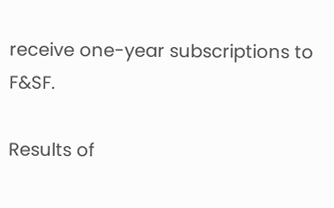receive one-year subscriptions to F&SF.

Results of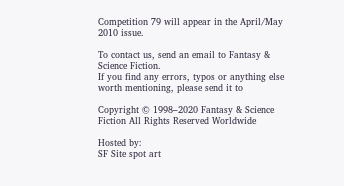Competition 79 will appear in the April/May 2010 issue.

To contact us, send an email to Fantasy & Science Fiction.
If you find any errors, typos or anything else worth mentioning, please send it to

Copyright © 1998–2020 Fantasy & Science Fiction All Rights Reserved Worldwide

Hosted by:
SF Site spot art